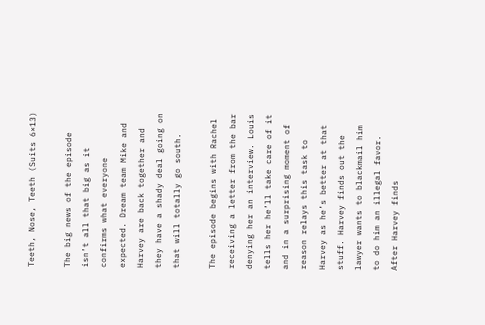Teeth, Nose, Teeth (Suits 6×13)

The big news of the episode isn’t all that big as it confirms what everyone expected. Dream team Mike and Harvey are back together and they have a shady deal going on that will totally go south.

The episode begins with Rachel receiving a letter from the bar denying her an interview. Louis tells her he’ll take care of it and in a surprising moment of reason relays this task to Harvey as he’s better at that stuff. Harvey finds out the lawyer wants to blackmail him to do him an illegal favor. After Harvey finds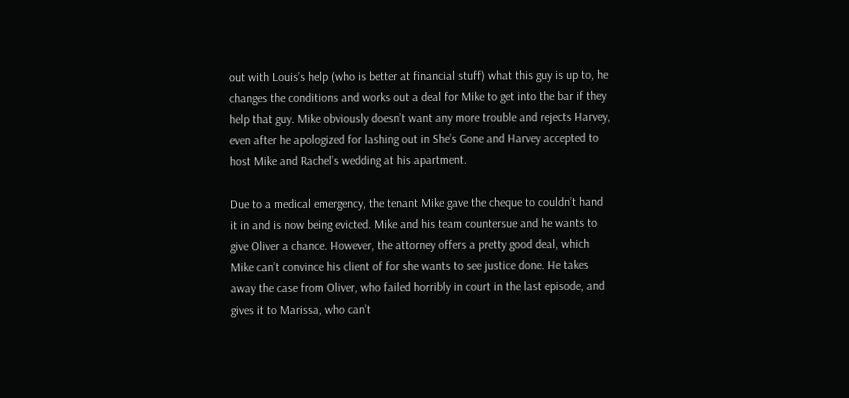out with Louis’s help (who is better at financial stuff) what this guy is up to, he changes the conditions and works out a deal for Mike to get into the bar if they help that guy. Mike obviously doesn’t want any more trouble and rejects Harvey, even after he apologized for lashing out in She’s Gone and Harvey accepted to host Mike and Rachel’s wedding at his apartment.

Due to a medical emergency, the tenant Mike gave the cheque to couldn’t hand it in and is now being evicted. Mike and his team countersue and he wants to give Oliver a chance. However, the attorney offers a pretty good deal, which Mike can’t convince his client of for she wants to see justice done. He takes away the case from Oliver, who failed horribly in court in the last episode, and gives it to Marissa, who can’t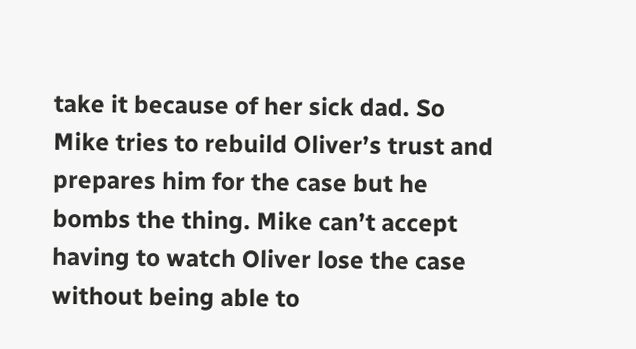take it because of her sick dad. So Mike tries to rebuild Oliver’s trust and prepares him for the case but he bombs the thing. Mike can’t accept having to watch Oliver lose the case without being able to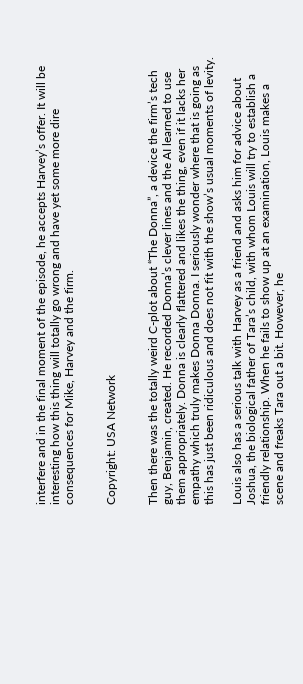interfere and in the final moment of the episode, he accepts Harvey’s offer. It will be interesting how this thing will totally go wrong and have yet some more dire consequences for Mike, Harvey and the firm.


Copyright: USA Network


Then there was the totally weird C-plot about “The Donna”, a device the firm’s tech guy, Benjamin, created. He recorded Donna’s clever lines and the AI learned to use them appropriately. Donna is clearly flattered and likes the thing, even if it lacks her empathy which truly makes Donna Donna. I seriously wonder where that is going as this has just been ridiculous and does not fit with the show’s usual moments of levity.

Louis also has a serious talk with Harvey as a friend and asks him for advice about Joshua, the biological father of Tara’s child, with whom Louis will try to establish a friendly relationship. When he fails to show up at an examination, Louis makes a scene and freaks Tara out a bit. However, he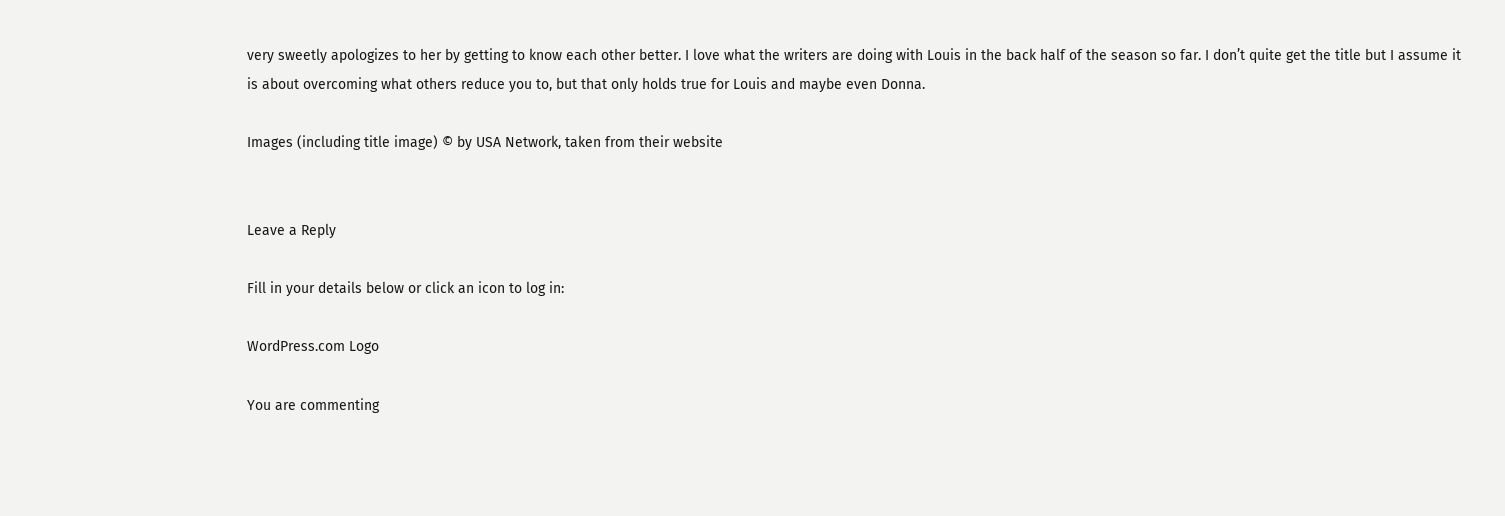very sweetly apologizes to her by getting to know each other better. I love what the writers are doing with Louis in the back half of the season so far. I don’t quite get the title but I assume it is about overcoming what others reduce you to, but that only holds true for Louis and maybe even Donna.

Images (including title image) © by USA Network, taken from their website


Leave a Reply

Fill in your details below or click an icon to log in:

WordPress.com Logo

You are commenting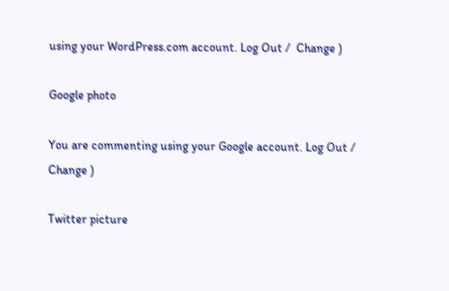using your WordPress.com account. Log Out /  Change )

Google photo

You are commenting using your Google account. Log Out /  Change )

Twitter picture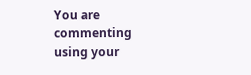You are commenting using your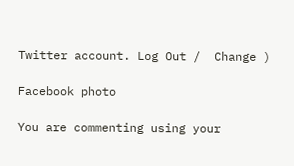Twitter account. Log Out /  Change )

Facebook photo

You are commenting using your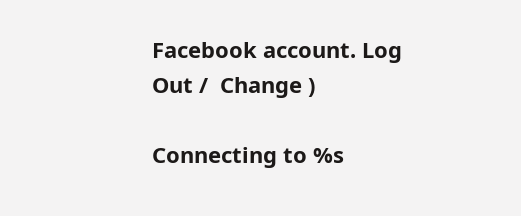Facebook account. Log Out /  Change )

Connecting to %s